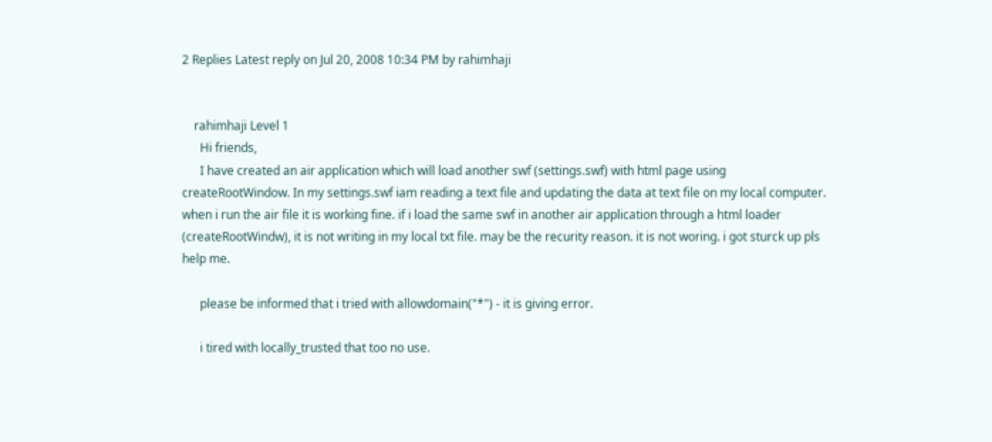2 Replies Latest reply on Jul 20, 2008 10:34 PM by rahimhaji


    rahimhaji Level 1
      Hi friends,
      I have created an air application which will load another swf (settings.swf) with html page using createRootWindow. In my settings.swf iam reading a text file and updating the data at text file on my local computer. when i run the air file it is working fine. if i load the same swf in another air application through a html loader (createRootWindw), it is not writing in my local txt file. may be the recurity reason. it is not woring. i got sturck up pls help me.

      please be informed that i tried with allowdomain("*") - it is giving error.

      i tired with locally_trusted that too no use.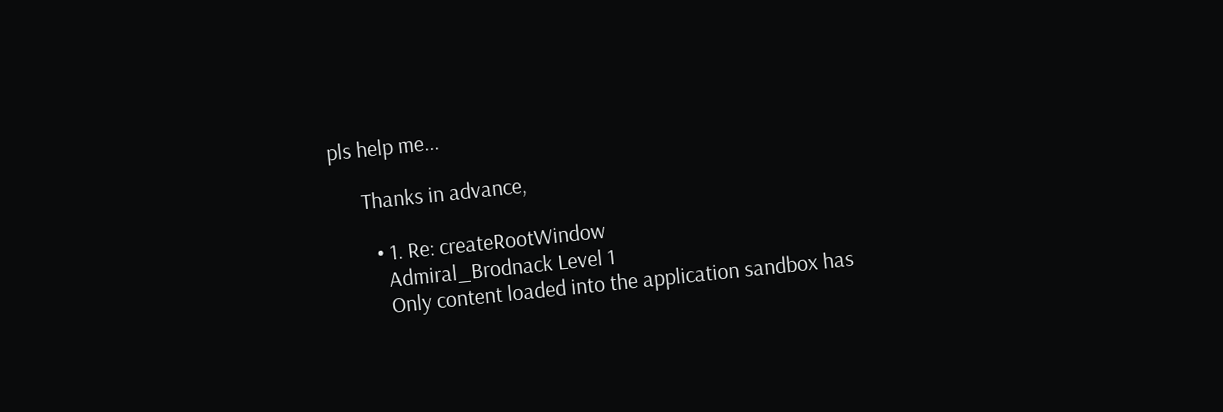pls help me...

      Thanks in advance,

        • 1. Re: createRootWindow
          Admiral_Brodnack Level 1
          Only content loaded into the application sandbox has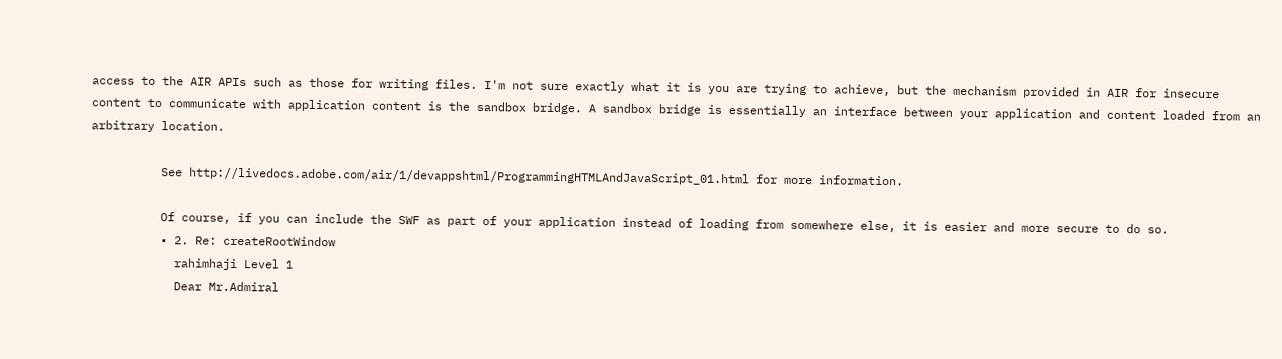access to the AIR APIs such as those for writing files. I'm not sure exactly what it is you are trying to achieve, but the mechanism provided in AIR for insecure content to communicate with application content is the sandbox bridge. A sandbox bridge is essentially an interface between your application and content loaded from an arbitrary location.

          See http://livedocs.adobe.com/air/1/devappshtml/ProgrammingHTMLAndJavaScript_01.html for more information.

          Of course, if you can include the SWF as part of your application instead of loading from somewhere else, it is easier and more secure to do so.
          • 2. Re: createRootWindow
            rahimhaji Level 1
            Dear Mr.Admiral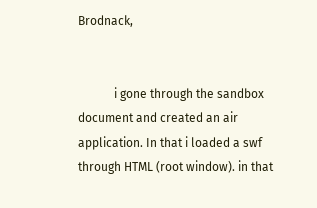Brodnack,


            i gone through the sandbox document and created an air application. In that i loaded a swf through HTML (root window). in that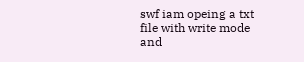swf iam opeing a txt file with write mode and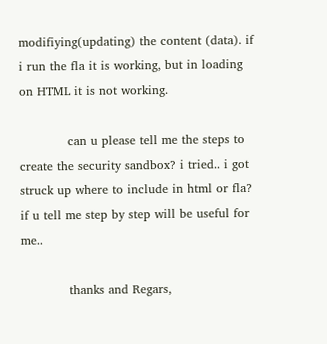modifiying(updating) the content (data). if i run the fla it is working, but in loading on HTML it is not working.

            can u please tell me the steps to create the security sandbox? i tried.. i got struck up where to include in html or fla? if u tell me step by step will be useful for me..

            thanks and Regars,